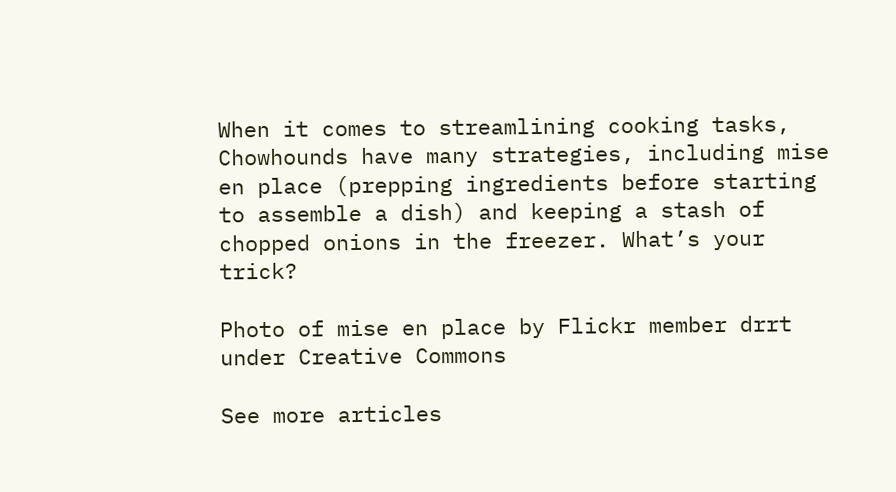When it comes to streamlining cooking tasks, Chowhounds have many strategies, including mise en place (prepping ingredients before starting to assemble a dish) and keeping a stash of chopped onions in the freezer. What’s your trick?

Photo of mise en place by Flickr member drrt under Creative Commons

See more articles